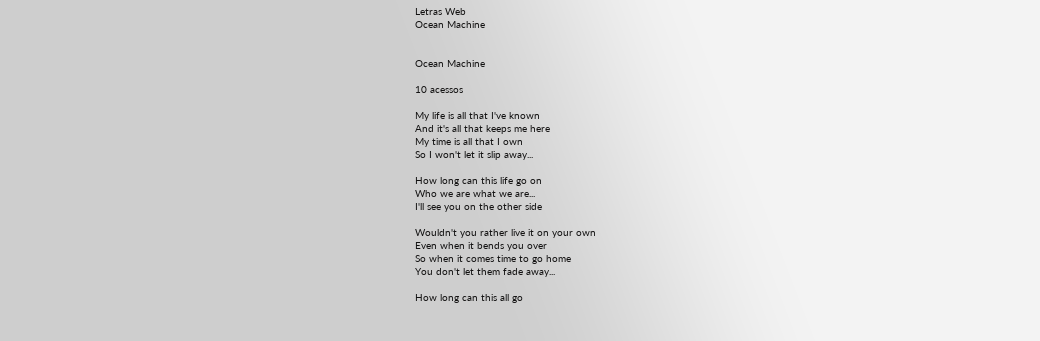Letras Web
Ocean Machine


Ocean Machine

10 acessos

My life is all that I've known
And it's all that keeps me here
My time is all that I own
So I won't let it slip away...

How long can this life go on
Who we are what we are...
I'll see you on the other side

Wouldn't you rather live it on your own
Even when it bends you over
So when it comes time to go home
You don't let them fade away...

How long can this all go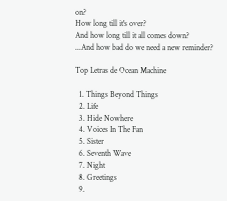on?
How long till it's over?
And how long till it all comes down?
...And how bad do we need a new reminder?

Top Letras de Ocean Machine

  1. Things Beyond Things
  2. Life
  3. Hide Nowhere
  4. Voices In The Fan
  5. Sister
  6. Seventh Wave
  7. Night
  8. Greetings
  9.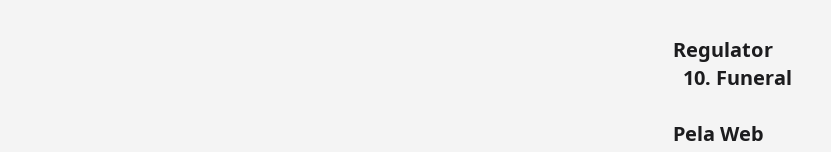Regulator
  10. Funeral

Pela Web